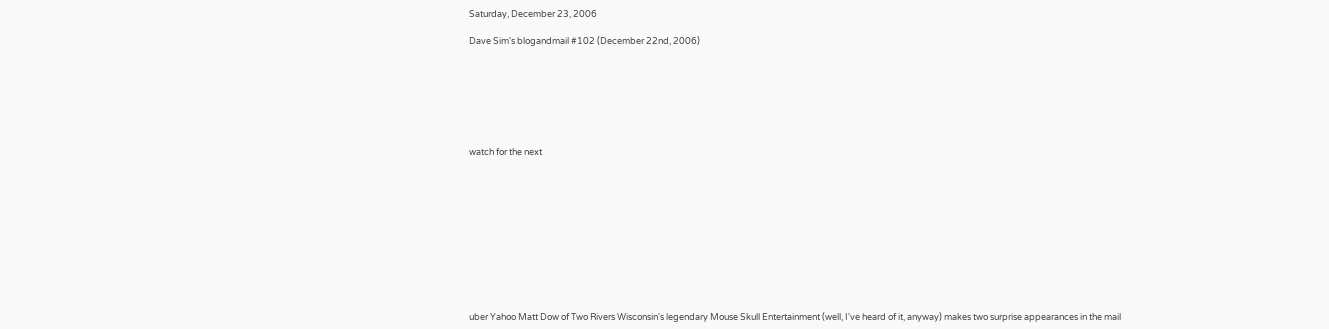Saturday, December 23, 2006

Dave Sim's blogandmail #102 (December 22nd, 2006)







watch for the next











uber Yahoo Matt Dow of Two Rivers Wisconsin's legendary Mouse Skull Entertainment (well, I've heard of it, anyway) makes two surprise appearances in the mail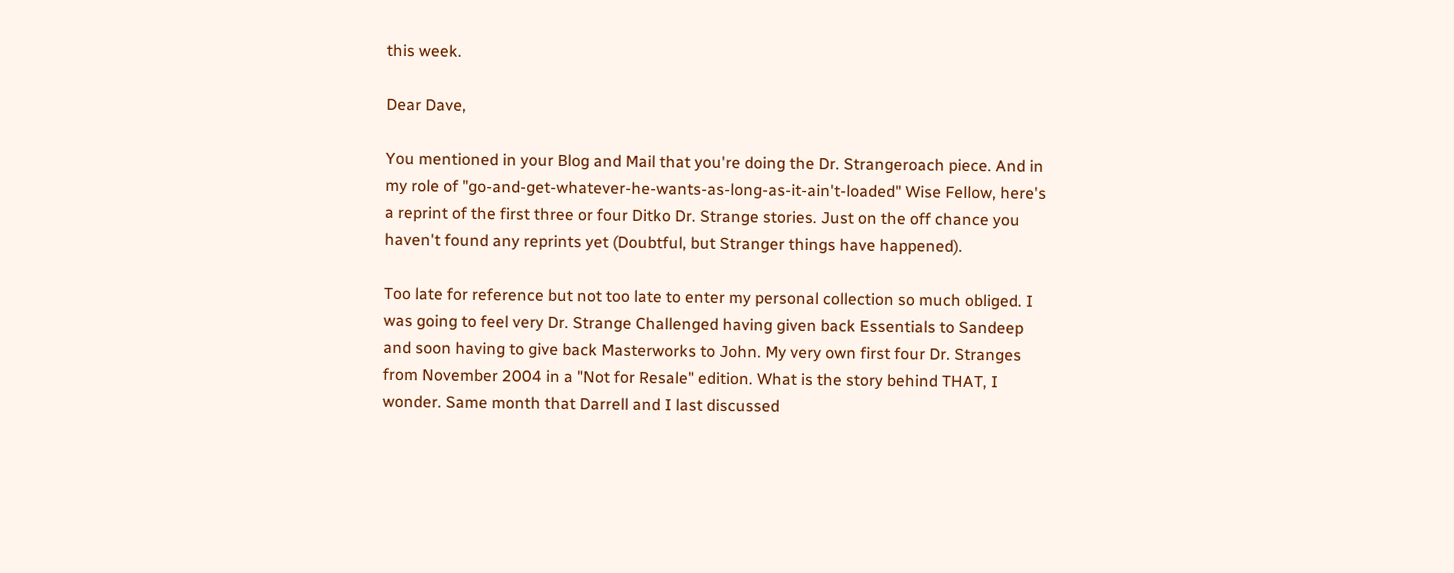this week.

Dear Dave,

You mentioned in your Blog and Mail that you're doing the Dr. Strangeroach piece. And in my role of "go-and-get-whatever-he-wants-as-long-as-it-ain't-loaded" Wise Fellow, here's a reprint of the first three or four Ditko Dr. Strange stories. Just on the off chance you haven't found any reprints yet (Doubtful, but Stranger things have happened).

Too late for reference but not too late to enter my personal collection so much obliged. I was going to feel very Dr. Strange Challenged having given back Essentials to Sandeep and soon having to give back Masterworks to John. My very own first four Dr. Stranges from November 2004 in a "Not for Resale" edition. What is the story behind THAT, I wonder. Same month that Darrell and I last discussed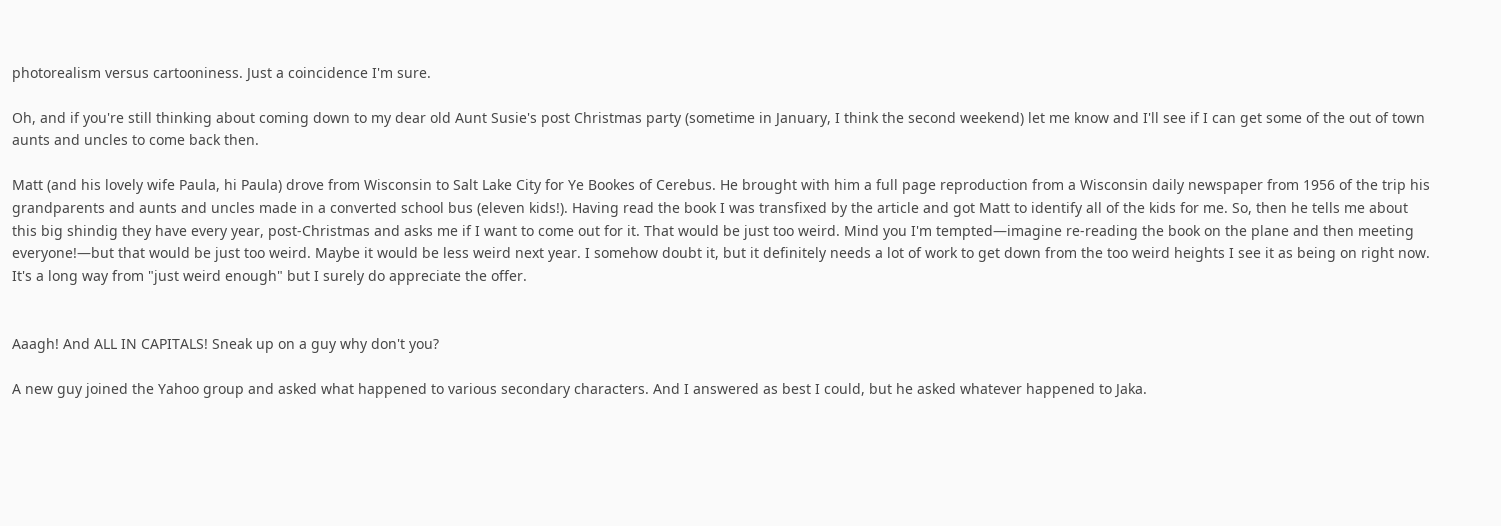photorealism versus cartooniness. Just a coincidence I'm sure.

Oh, and if you're still thinking about coming down to my dear old Aunt Susie's post Christmas party (sometime in January, I think the second weekend) let me know and I'll see if I can get some of the out of town aunts and uncles to come back then.

Matt (and his lovely wife Paula, hi Paula) drove from Wisconsin to Salt Lake City for Ye Bookes of Cerebus. He brought with him a full page reproduction from a Wisconsin daily newspaper from 1956 of the trip his grandparents and aunts and uncles made in a converted school bus (eleven kids!). Having read the book I was transfixed by the article and got Matt to identify all of the kids for me. So, then he tells me about this big shindig they have every year, post-Christmas and asks me if I want to come out for it. That would be just too weird. Mind you I'm tempted—imagine re-reading the book on the plane and then meeting everyone!—but that would be just too weird. Maybe it would be less weird next year. I somehow doubt it, but it definitely needs a lot of work to get down from the too weird heights I see it as being on right now. It's a long way from "just weird enough" but I surely do appreciate the offer.


Aaagh! And ALL IN CAPITALS! Sneak up on a guy why don't you?

A new guy joined the Yahoo group and asked what happened to various secondary characters. And I answered as best I could, but he asked whatever happened to Jaka.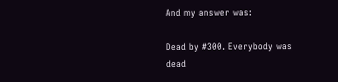And my answer was:

Dead by #300. Everybody was dead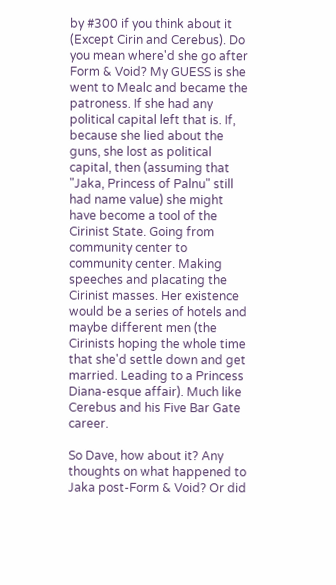by #300 if you think about it (Except Cirin and Cerebus). Do you mean where'd she go after Form & Void? My GUESS is she went to Mealc and became the patroness. If she had any political capital left that is. If, because she lied about the guns, she lost as political capital, then (assuming that "Jaka, Princess of Palnu" still had name value) she might have become a tool of the Cirinist State. Going from community center to community center. Making speeches and placating the Cirinist masses. Her existence would be a series of hotels and maybe different men (the Cirinists hoping the whole time that she'd settle down and get married. Leading to a Princess Diana-esque affair). Much like Cerebus and his Five Bar Gate career.

So Dave, how about it? Any thoughts on what happened to Jaka post-Form & Void? Or did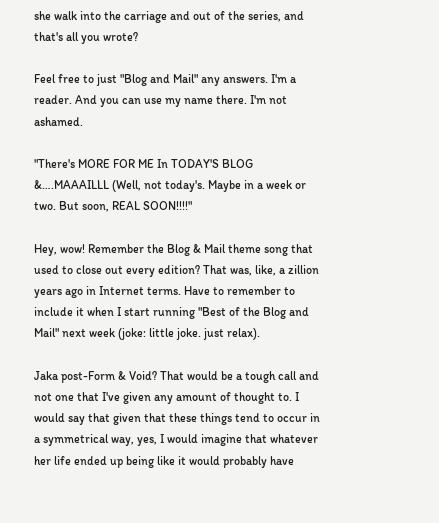she walk into the carriage and out of the series, and that's all you wrote?

Feel free to just "Blog and Mail" any answers. I'm a reader. And you can use my name there. I'm not ashamed.

"There's MORE FOR ME In TODAY'S BLOG &….MAAAILLL (Well, not today's. Maybe in a week or two. But soon, REAL SOON!!!!"

Hey, wow! Remember the Blog & Mail theme song that used to close out every edition? That was, like, a zillion years ago in Internet terms. Have to remember to include it when I start running "Best of the Blog and Mail" next week (joke: little joke. just relax).

Jaka post-Form & Void? That would be a tough call and not one that I've given any amount of thought to. I would say that given that these things tend to occur in a symmetrical way, yes, I would imagine that whatever her life ended up being like it would probably have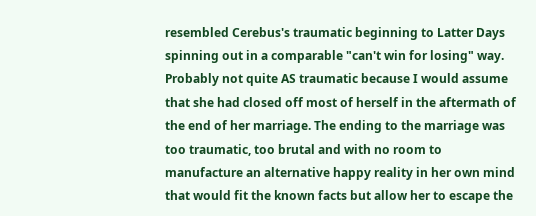resembled Cerebus's traumatic beginning to Latter Days spinning out in a comparable "can't win for losing" way. Probably not quite AS traumatic because I would assume that she had closed off most of herself in the aftermath of the end of her marriage. The ending to the marriage was too traumatic, too brutal and with no room to manufacture an alternative happy reality in her own mind that would fit the known facts but allow her to escape the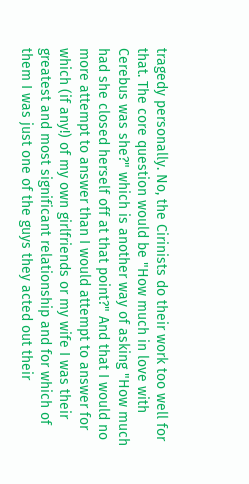tragedy personally. No, the Cirinists do their work too well for that. The core question would be "How much in love with Cerebus was she?" which is another way of asking "How much had she closed herself off at that point?" And that I would no more attempt to answer than I would attempt to answer for which (if any!) of my own girlfriends or my wife I was their greatest and most significant relationship and for which of them I was just one of the guys they acted out their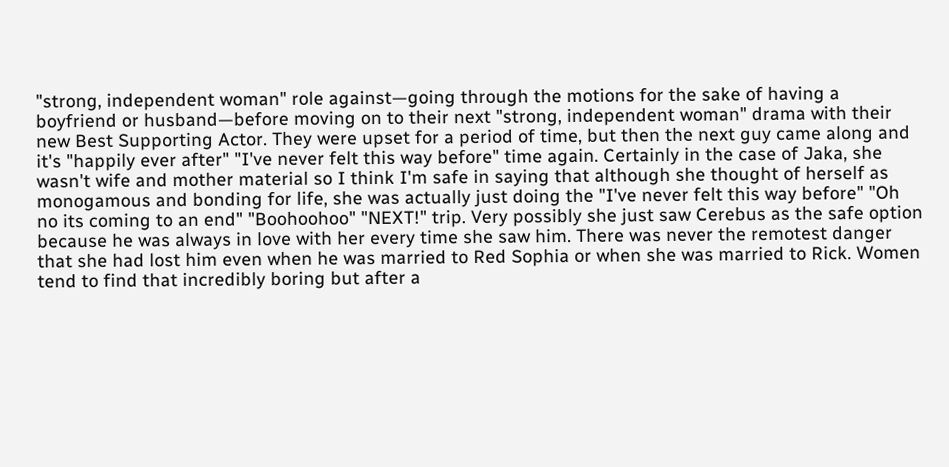"strong, independent woman" role against—going through the motions for the sake of having a boyfriend or husband—before moving on to their next "strong, independent woman" drama with their new Best Supporting Actor. They were upset for a period of time, but then the next guy came along and it's "happily ever after" "I've never felt this way before" time again. Certainly in the case of Jaka, she wasn't wife and mother material so I think I'm safe in saying that although she thought of herself as monogamous and bonding for life, she was actually just doing the "I've never felt this way before" "Oh no its coming to an end" "Boohoohoo" "NEXT!" trip. Very possibly she just saw Cerebus as the safe option because he was always in love with her every time she saw him. There was never the remotest danger that she had lost him even when he was married to Red Sophia or when she was married to Rick. Women tend to find that incredibly boring but after a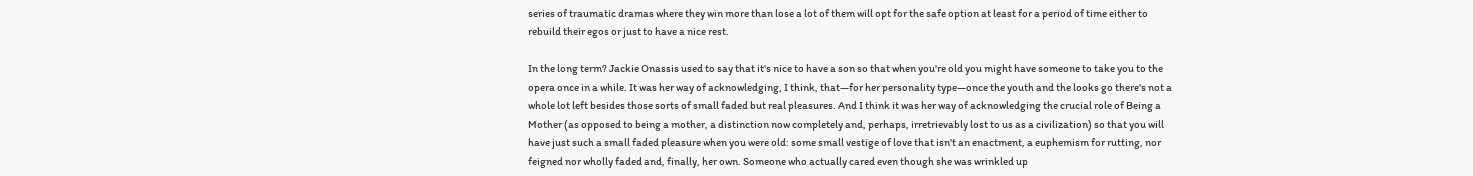series of traumatic dramas where they win more than lose a lot of them will opt for the safe option at least for a period of time either to rebuild their egos or just to have a nice rest.

In the long term? Jackie Onassis used to say that it's nice to have a son so that when you're old you might have someone to take you to the opera once in a while. It was her way of acknowledging, I think, that—for her personality type—once the youth and the looks go there's not a whole lot left besides those sorts of small faded but real pleasures. And I think it was her way of acknowledging the crucial role of Being a Mother (as opposed to being a mother, a distinction now completely and, perhaps, irretrievably lost to us as a civilization) so that you will have just such a small faded pleasure when you were old: some small vestige of love that isn't an enactment, a euphemism for rutting, nor feigned nor wholly faded and, finally, her own. Someone who actually cared even though she was wrinkled up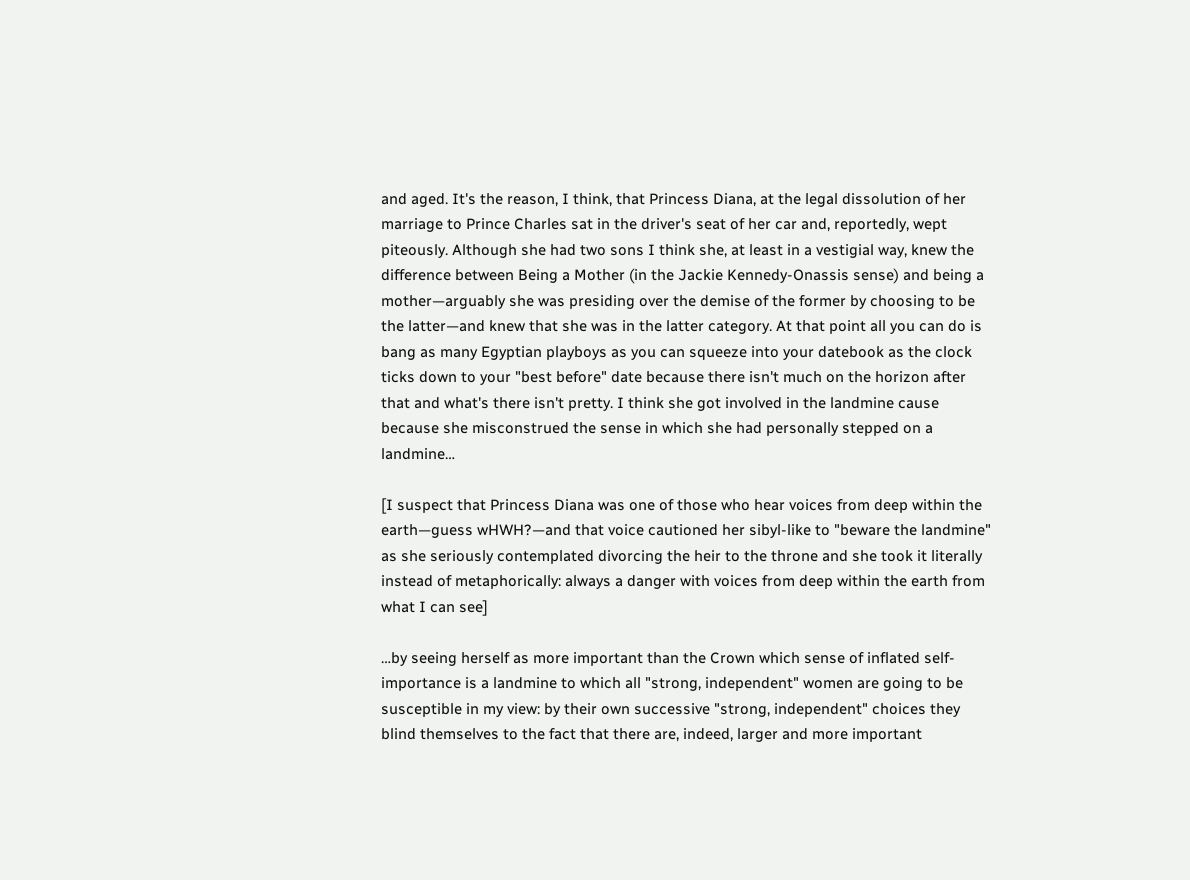and aged. It's the reason, I think, that Princess Diana, at the legal dissolution of her marriage to Prince Charles sat in the driver's seat of her car and, reportedly, wept piteously. Although she had two sons I think she, at least in a vestigial way, knew the difference between Being a Mother (in the Jackie Kennedy-Onassis sense) and being a mother—arguably she was presiding over the demise of the former by choosing to be the latter—and knew that she was in the latter category. At that point all you can do is bang as many Egyptian playboys as you can squeeze into your datebook as the clock ticks down to your "best before" date because there isn't much on the horizon after that and what's there isn't pretty. I think she got involved in the landmine cause because she misconstrued the sense in which she had personally stepped on a landmine…

[I suspect that Princess Diana was one of those who hear voices from deep within the earth—guess wHWH?—and that voice cautioned her sibyl-like to "beware the landmine" as she seriously contemplated divorcing the heir to the throne and she took it literally instead of metaphorically: always a danger with voices from deep within the earth from what I can see]

…by seeing herself as more important than the Crown which sense of inflated self-importance is a landmine to which all "strong, independent" women are going to be susceptible in my view: by their own successive "strong, independent" choices they blind themselves to the fact that there are, indeed, larger and more important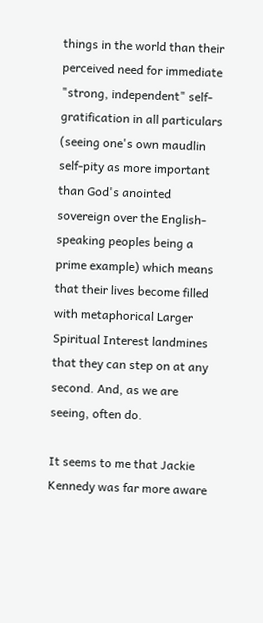things in the world than their perceived need for immediate "strong, independent" self-gratification in all particulars (seeing one's own maudlin self-pity as more important than God's anointed sovereign over the English-speaking peoples being a prime example) which means that their lives become filled with metaphorical Larger Spiritual Interest landmines that they can step on at any second. And, as we are seeing, often do.

It seems to me that Jackie Kennedy was far more aware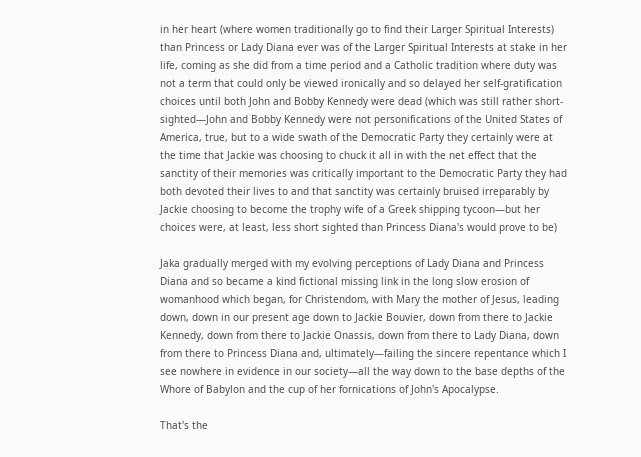in her heart (where women traditionally go to find their Larger Spiritual Interests) than Princess or Lady Diana ever was of the Larger Spiritual Interests at stake in her life, coming as she did from a time period and a Catholic tradition where duty was not a term that could only be viewed ironically and so delayed her self-gratification choices until both John and Bobby Kennedy were dead (which was still rather short-sighted—John and Bobby Kennedy were not personifications of the United States of America, true, but to a wide swath of the Democratic Party they certainly were at the time that Jackie was choosing to chuck it all in with the net effect that the sanctity of their memories was critically important to the Democratic Party they had both devoted their lives to and that sanctity was certainly bruised irreparably by Jackie choosing to become the trophy wife of a Greek shipping tycoon—but her choices were, at least, less short sighted than Princess Diana's would prove to be)

Jaka gradually merged with my evolving perceptions of Lady Diana and Princess Diana and so became a kind fictional missing link in the long slow erosion of womanhood which began, for Christendom, with Mary the mother of Jesus, leading down, down in our present age down to Jackie Bouvier, down from there to Jackie Kennedy, down from there to Jackie Onassis, down from there to Lady Diana, down from there to Princess Diana and, ultimately—failing the sincere repentance which I see nowhere in evidence in our society—all the way down to the base depths of the Whore of Babylon and the cup of her fornications of John's Apocalypse.

That's the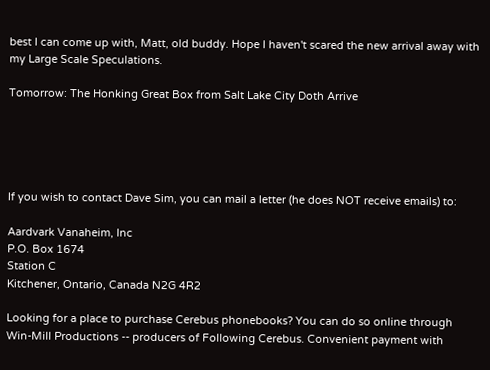best I can come up with, Matt, old buddy. Hope I haven't scared the new arrival away with my Large Scale Speculations.

Tomorrow: The Honking Great Box from Salt Lake City Doth Arrive





If you wish to contact Dave Sim, you can mail a letter (he does NOT receive emails) to:

Aardvark Vanaheim, Inc
P.O. Box 1674
Station C
Kitchener, Ontario, Canada N2G 4R2

Looking for a place to purchase Cerebus phonebooks? You can do so online through Win-Mill Productions -- producers of Following Cerebus. Convenient payment with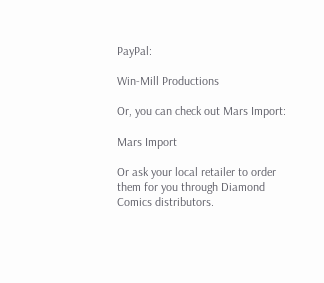PayPal:

Win-Mill Productions

Or, you can check out Mars Import:

Mars Import

Or ask your local retailer to order them for you through Diamond Comics distributors.